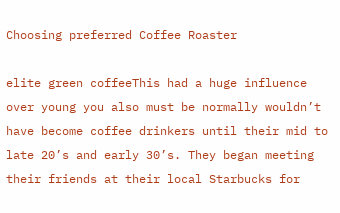Choosing preferred Coffee Roaster

elite green coffeeThis had a huge influence over young you also must be normally wouldn’t have become coffee drinkers until their mid to late 20’s and early 30’s. They began meeting their friends at their local Starbucks for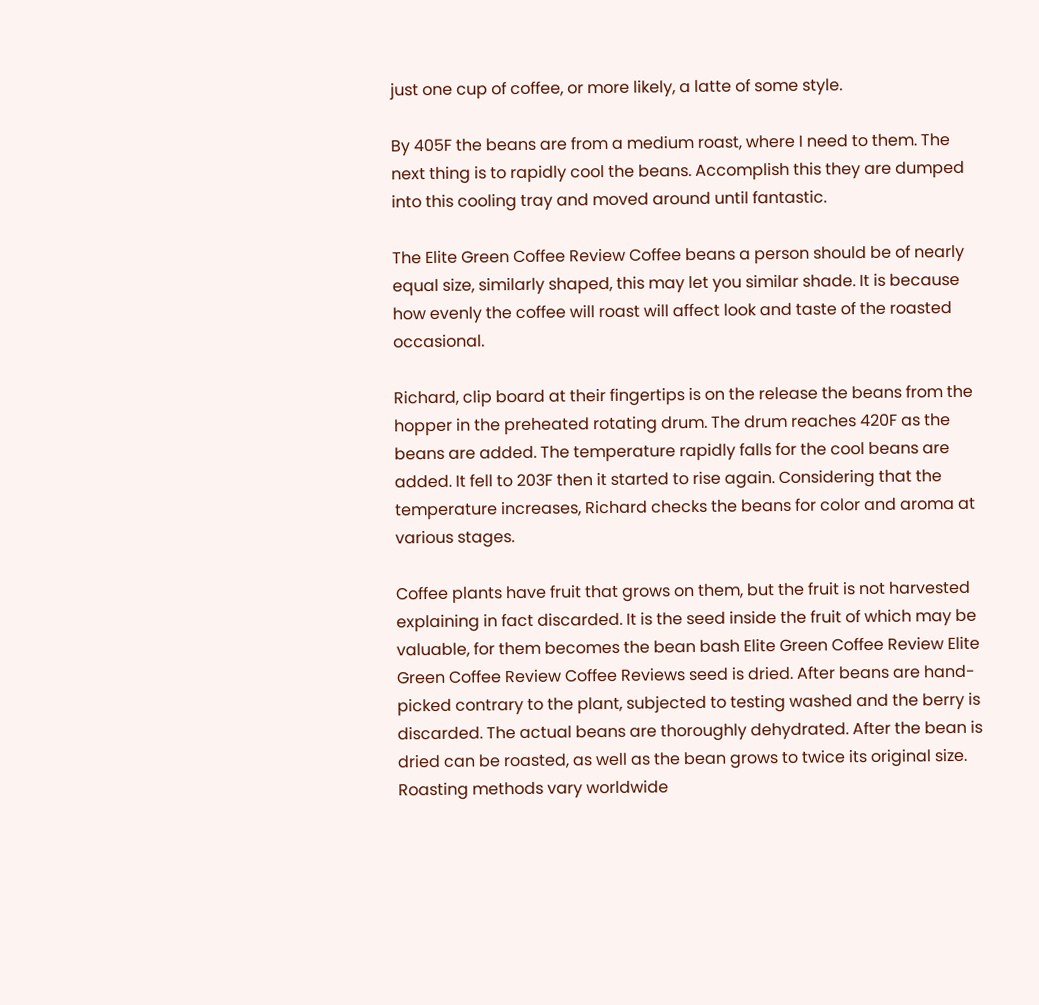just one cup of coffee, or more likely, a latte of some style.

By 405F the beans are from a medium roast, where I need to them. The next thing is to rapidly cool the beans. Accomplish this they are dumped into this cooling tray and moved around until fantastic.

The Elite Green Coffee Review Coffee beans a person should be of nearly equal size, similarly shaped, this may let you similar shade. It is because how evenly the coffee will roast will affect look and taste of the roasted occasional.

Richard, clip board at their fingertips is on the release the beans from the hopper in the preheated rotating drum. The drum reaches 420F as the beans are added. The temperature rapidly falls for the cool beans are added. It fell to 203F then it started to rise again. Considering that the temperature increases, Richard checks the beans for color and aroma at various stages.

Coffee plants have fruit that grows on them, but the fruit is not harvested explaining in fact discarded. It is the seed inside the fruit of which may be valuable, for them becomes the bean bash Elite Green Coffee Review Elite Green Coffee Review Coffee Reviews seed is dried. After beans are hand-picked contrary to the plant, subjected to testing washed and the berry is discarded. The actual beans are thoroughly dehydrated. After the bean is dried can be roasted, as well as the bean grows to twice its original size. Roasting methods vary worldwide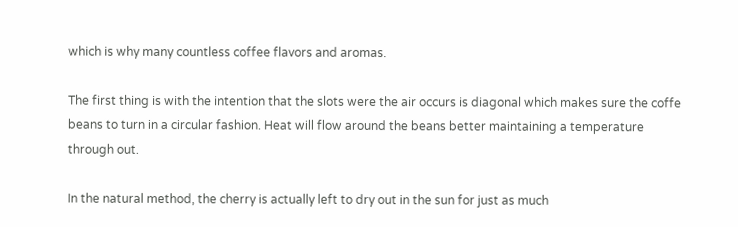which is why many countless coffee flavors and aromas.

The first thing is with the intention that the slots were the air occurs is diagonal which makes sure the coffe beans to turn in a circular fashion. Heat will flow around the beans better maintaining a temperature through out.

In the natural method, the cherry is actually left to dry out in the sun for just as much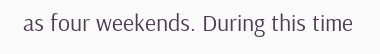as four weekends. During this time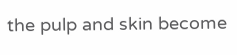the pulp and skin become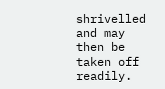shrivelled and may then be taken off readily.